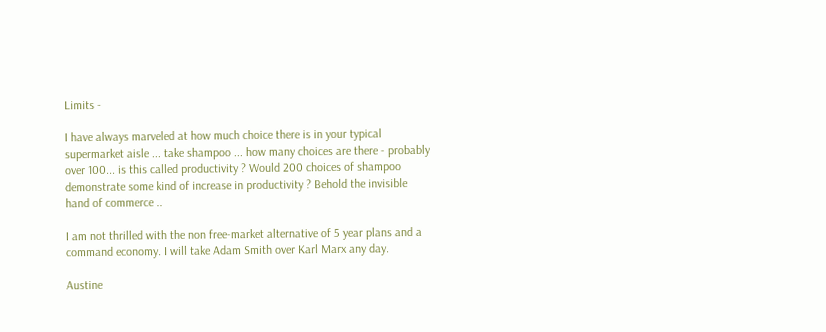Limits -

I have always marveled at how much choice there is in your typical
supermarket aisle ... take shampoo ... how many choices are there - probably
over 100... is this called productivity ? Would 200 choices of shampoo
demonstrate some kind of increase in productivity ? Behold the invisible
hand of commerce ..

I am not thrilled with the non free-market alternative of 5 year plans and a
command economy. I will take Adam Smith over Karl Marx any day.

Austine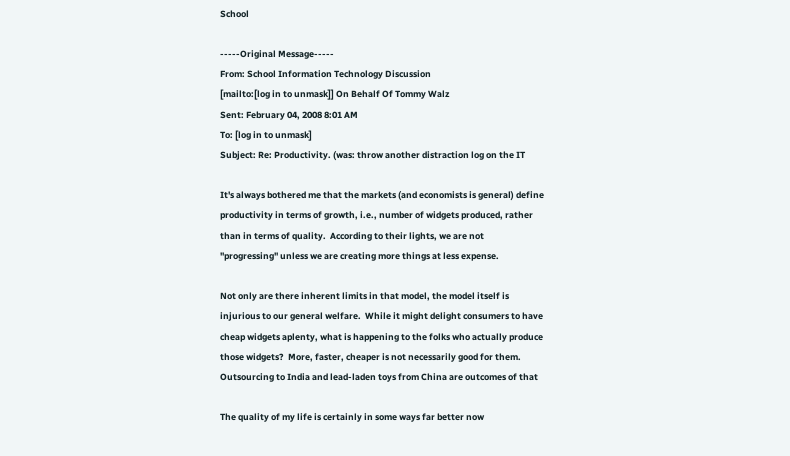School

-----Original Message-----
From: School Information Technology Discussion
[mailto:[log in to unmask]] On Behalf Of Tommy Walz
Sent: February 04, 2008 8:01 AM
To: [log in to unmask]
Subject: Re: Productivity. (was: throw another distraction log on the IT

It's always bothered me that the markets (and economists is general) define
productivity in terms of growth, i.e., number of widgets produced, rather
than in terms of quality.  According to their lights, we are not
"progressing" unless we are creating more things at less expense.

Not only are there inherent limits in that model, the model itself is
injurious to our general welfare.  While it might delight consumers to have
cheap widgets aplenty, what is happening to the folks who actually produce
those widgets?  More, faster, cheaper is not necessarily good for them.
Outsourcing to India and lead-laden toys from China are outcomes of that

The quality of my life is certainly in some ways far better now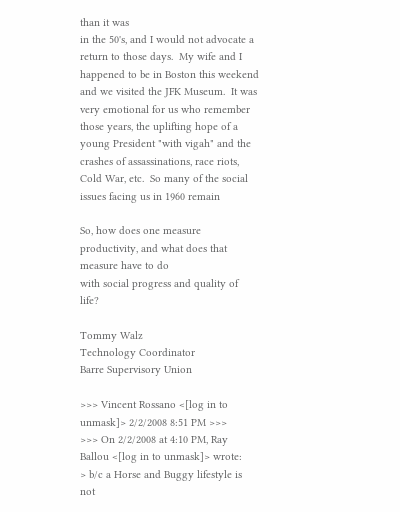than it was
in the 50's, and I would not advocate a return to those days.  My wife and I
happened to be in Boston this weekend and we visited the JFK Museum.  It was
very emotional for us who remember those years, the uplifting hope of a
young President "with vigah" and the crashes of assassinations, race riots,
Cold War, etc.  So many of the social issues facing us in 1960 remain

So, how does one measure productivity, and what does that measure have to do
with social progress and quality of life?

Tommy Walz
Technology Coordinator
Barre Supervisory Union

>>> Vincent Rossano <[log in to unmask]> 2/2/2008 8:51 PM >>>
>>> On 2/2/2008 at 4:10 PM, Ray Ballou <[log in to unmask]> wrote:
> b/c a Horse and Buggy lifestyle is not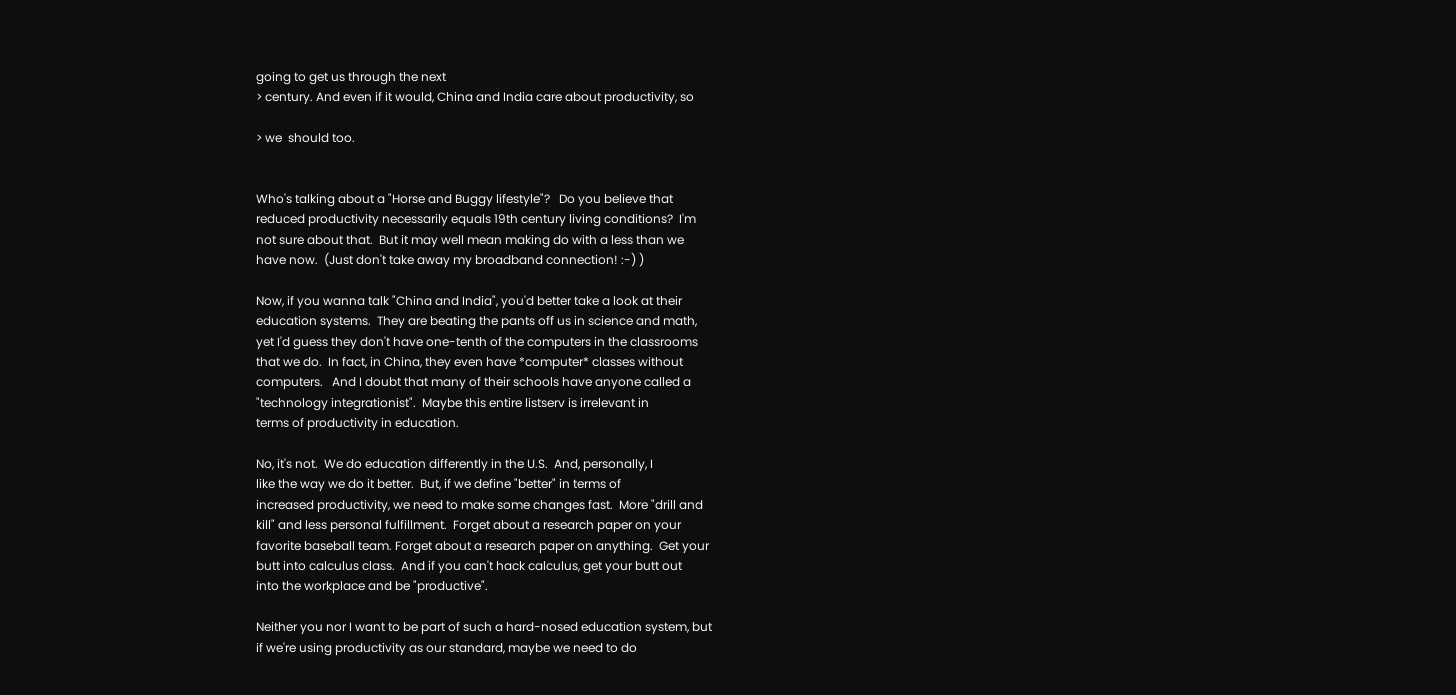going to get us through the next
> century. And even if it would, China and India care about productivity, so

> we  should too.


Who's talking about a "Horse and Buggy lifestyle"?   Do you believe that
reduced productivity necessarily equals 19th century living conditions?  I'm
not sure about that.  But it may well mean making do with a less than we
have now.  (Just don't take away my broadband connection! :-) )

Now, if you wanna talk "China and India", you'd better take a look at their
education systems.  They are beating the pants off us in science and math,
yet I'd guess they don't have one-tenth of the computers in the classrooms
that we do.  In fact, in China, they even have *computer* classes without
computers.   And I doubt that many of their schools have anyone called a
"technology integrationist".  Maybe this entire listserv is irrelevant in
terms of productivity in education.

No, it's not.  We do education differently in the U.S.  And, personally, I
like the way we do it better.  But, if we define "better" in terms of
increased productivity, we need to make some changes fast.  More "drill and
kill" and less personal fulfillment.  Forget about a research paper on your
favorite baseball team. Forget about a research paper on anything.  Get your
butt into calculus class.  And if you can't hack calculus, get your butt out
into the workplace and be "productive".

Neither you nor I want to be part of such a hard-nosed education system, but
if we're using productivity as our standard, maybe we need to do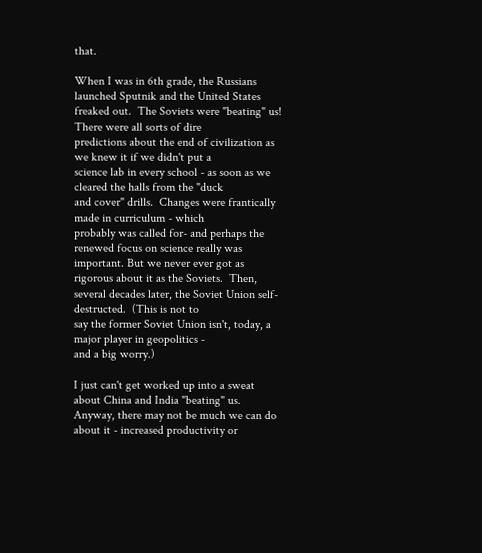that.

When I was in 6th grade, the Russians launched Sputnik and the United States
freaked out.  The Soviets were "beating" us!  There were all sorts of dire
predictions about the end of civilization as we knew it if we didn't put a
science lab in every school - as soon as we cleared the halls from the "duck
and cover" drills.  Changes were frantically made in curriculum - which
probably was called for- and perhaps the renewed focus on science really was
important. But we never ever got as rigorous about it as the Soviets.  Then,
several decades later, the Soviet Union self-destructed.  (This is not to
say the former Soviet Union isn't, today, a major player in geopolitics -
and a big worry.)

I just can't get worked up into a sweat about China and India "beating" us.
Anyway, there may not be much we can do about it - increased productivity or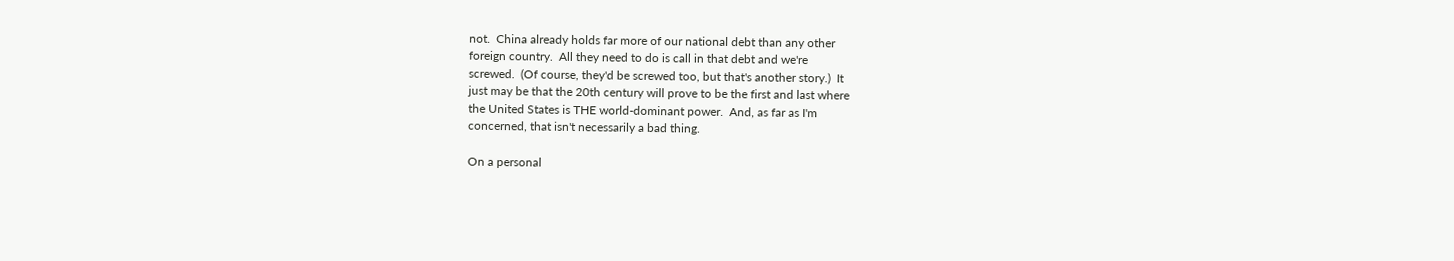not.  China already holds far more of our national debt than any other
foreign country.  All they need to do is call in that debt and we're
screwed.  (Of course, they'd be screwed too, but that's another story.)  It
just may be that the 20th century will prove to be the first and last where
the United States is THE world-dominant power.  And, as far as I'm
concerned, that isn't necessarily a bad thing.

On a personal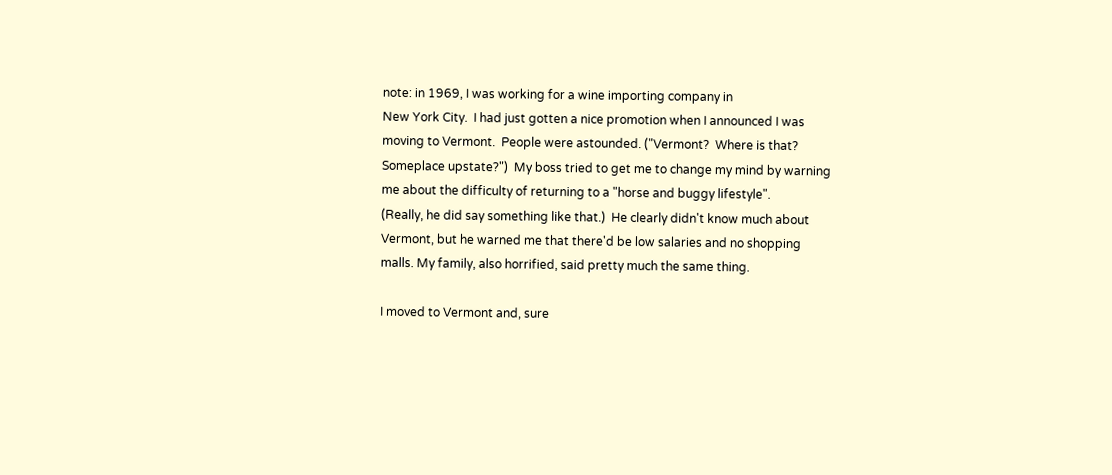note: in 1969, I was working for a wine importing company in
New York City.  I had just gotten a nice promotion when I announced I was
moving to Vermont.  People were astounded. ("Vermont?  Where is that?
Someplace upstate?")  My boss tried to get me to change my mind by warning
me about the difficulty of returning to a "horse and buggy lifestyle".
(Really, he did say something like that.)  He clearly didn't know much about
Vermont, but he warned me that there'd be low salaries and no shopping
malls. My family, also horrified, said pretty much the same thing.

I moved to Vermont and, sure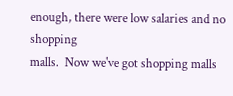enough, there were low salaries and no shopping
malls.  Now we've got shopping malls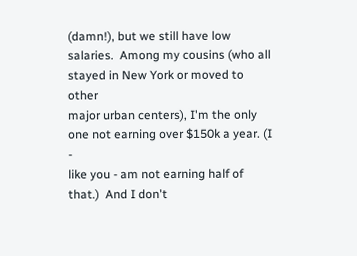(damn!), but we still have low
salaries.  Among my cousins (who all stayed in New York or moved to other
major urban centers), I'm the only one not earning over $150k a year. (I -
like you - am not earning half of that.)  And I don't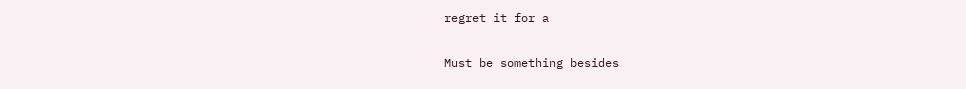regret it for a

Must be something besides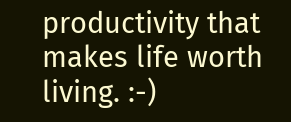productivity that makes life worth living. :-)